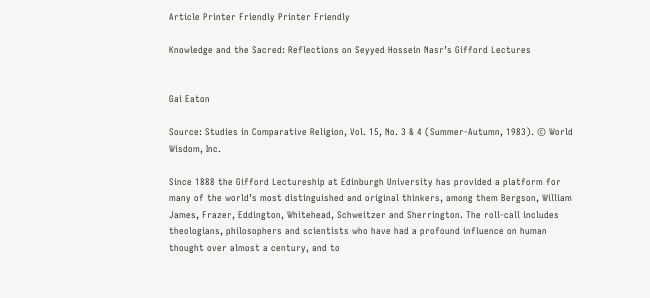Article Printer Friendly Printer Friendly

Knowledge and the Sacred: Reflections on Seyyed Hossein Nasr’s Gifford Lectures


Gai Eaton

Source: Studies in Comparative Religion, Vol. 15, No. 3 & 4 (Summer-Autumn, 1983). © World Wisdom, Inc.

Since 1888 the Gifford Lectureship at Edinburgh University has provided a platform for many of the world’s most distinguished and original thinkers, among them Bergson, William James, Frazer, Eddington, Whitehead, Schweitzer and Sherrington. The roll-call includes theologians, philosophers and scientists who have had a profound influence on human thought over almost a century, and to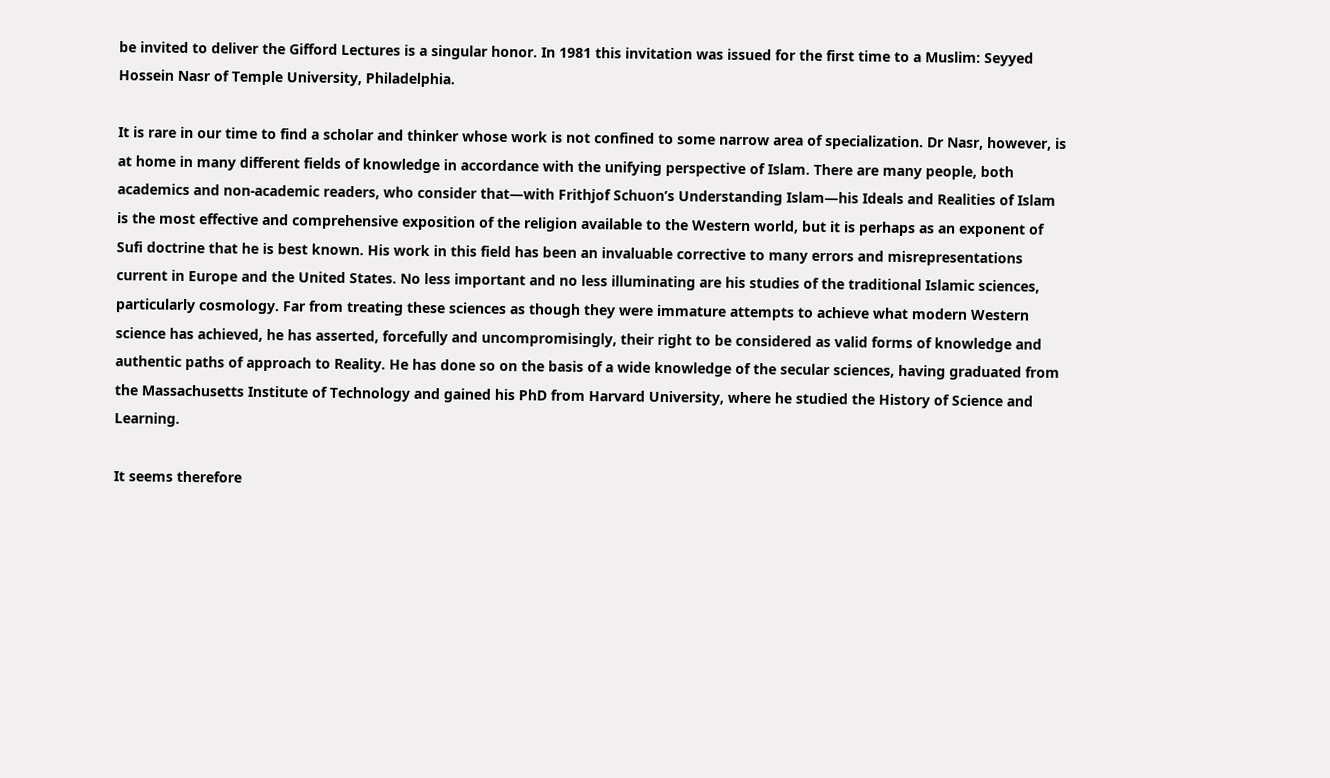be invited to deliver the Gifford Lectures is a singular honor. In 1981 this invitation was issued for the first time to a Muslim: Seyyed Hossein Nasr of Temple University, Philadelphia.

It is rare in our time to find a scholar and thinker whose work is not confined to some narrow area of specialization. Dr Nasr, however, is at home in many different fields of knowledge in accordance with the unifying perspective of Islam. There are many people, both academics and non-academic readers, who consider that—with Frithjof Schuon’s Understanding Islam—his Ideals and Realities of Islam is the most effective and comprehensive exposition of the religion available to the Western world, but it is perhaps as an exponent of Sufi doctrine that he is best known. His work in this field has been an invaluable corrective to many errors and misrepresentations current in Europe and the United States. No less important and no less illuminating are his studies of the traditional Islamic sciences, particularly cosmology. Far from treating these sciences as though they were immature attempts to achieve what modern Western science has achieved, he has asserted, forcefully and uncompromisingly, their right to be considered as valid forms of knowledge and authentic paths of approach to Reality. He has done so on the basis of a wide knowledge of the secular sciences, having graduated from the Massachusetts Institute of Technology and gained his PhD from Harvard University, where he studied the History of Science and Learning.

It seems therefore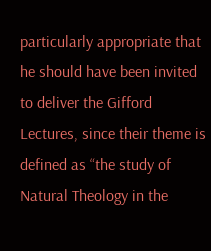particularly appropriate that he should have been invited to deliver the Gifford Lectures, since their theme is defined as “the study of Natural Theology in the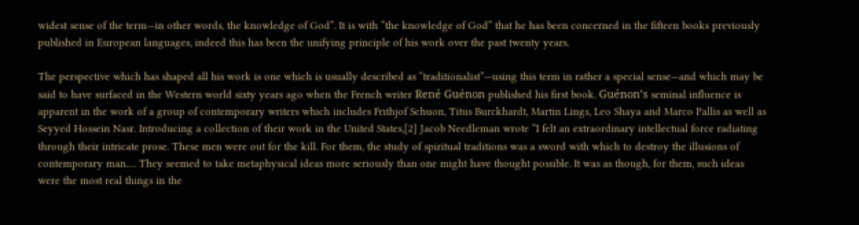widest sense of the term—in other words, the knowledge of God”. It is with “the knowledge of God” that he has been concerned in the fifteen books previously published in European languages, indeed this has been the unifying principle of his work over the past twenty years.

The perspective which has shaped all his work is one which is usually described as “traditionalist”—using this term in rather a special sense—and which may be said to have surfaced in the Western world sixty years ago when the French writer René Guénon published his first book. Guénon’s seminal influence is apparent in the work of a group of contemporary writers which includes Frithjof Schuon, Titus Burckhardt, Martin Lings, Leo Shaya and Marco Pallis as well as Seyyed Hossein Nasr. Introducing a collection of their work in the United States,[2] Jacob Needleman wrote “I felt an extraordinary intellectual force radiating through their intricate prose. These men were out for the kill. For them, the study of spiritual traditions was a sword with which to destroy the illusions of contemporary man.… They seemed to take metaphysical ideas more seriously than one might have thought possible. It was as though, for them, such ideas were the most real things in the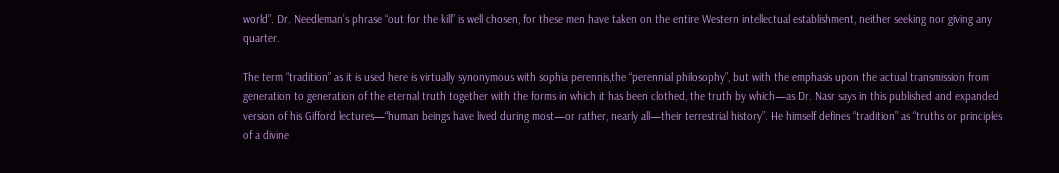world”. Dr. Needleman’s phrase “out for the kill” is well chosen, for these men have taken on the entire Western intellectual establishment, neither seeking nor giving any quarter.

The term “tradition” as it is used here is virtually synonymous with sophia perennis,the “perennial philosophy”, but with the emphasis upon the actual transmission from generation to generation of the eternal truth together with the forms in which it has been clothed, the truth by which—as Dr. Nasr says in this published and expanded version of his Gifford lectures—“human beings have lived during most—or rather, nearly all—their terrestrial history”. He himself defines “tradition” as “truths or principles of a divine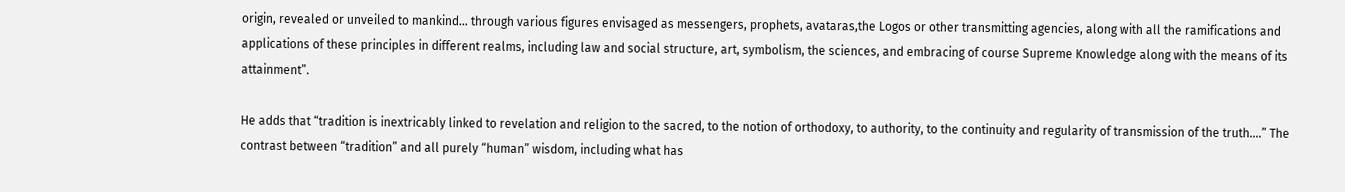origin, revealed or unveiled to mankind… through various figures envisaged as messengers, prophets, avataras,the Logos or other transmitting agencies, along with all the ramifications and applications of these principles in different realms, including law and social structure, art, symbolism, the sciences, and embracing of course Supreme Knowledge along with the means of its attainment”.

He adds that “tradition is inextricably linked to revelation and religion to the sacred, to the notion of orthodoxy, to authority, to the continuity and regularity of transmission of the truth.…” The contrast between “tradition” and all purely “human” wisdom, including what has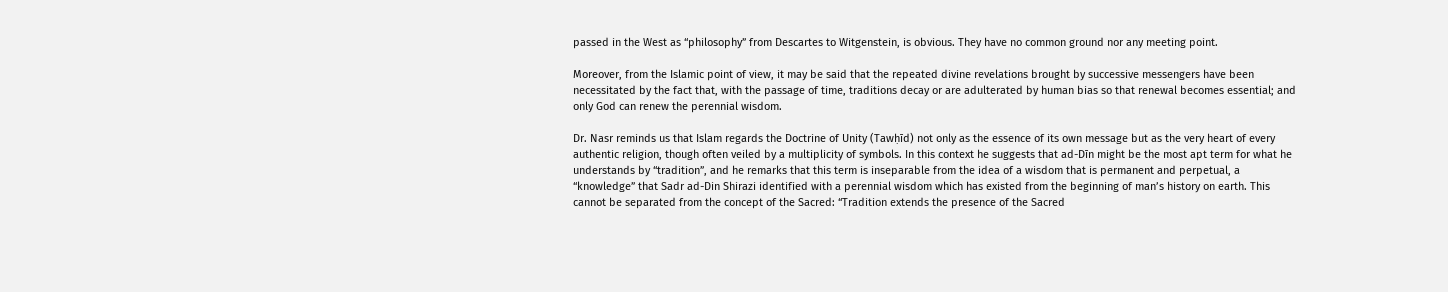passed in the West as “philosophy” from Descartes to Witgenstein, is obvious. They have no common ground nor any meeting point.

Moreover, from the Islamic point of view, it may be said that the repeated divine revelations brought by successive messengers have been necessitated by the fact that, with the passage of time, traditions decay or are adulterated by human bias so that renewal becomes essential; and only God can renew the perennial wisdom.

Dr. Nasr reminds us that Islam regards the Doctrine of Unity (Tawḥīd) not only as the essence of its own message but as the very heart of every authentic religion, though often veiled by a multiplicity of symbols. In this context he suggests that ad-Dīn might be the most apt term for what he understands by “tradition”, and he remarks that this term is inseparable from the idea of a wisdom that is permanent and perpetual, a “knowledge” that Sadr ad-Din Shirazi identified with a perennial wisdom which has existed from the beginning of man’s history on earth. This cannot be separated from the concept of the Sacred: “Tradition extends the presence of the Sacred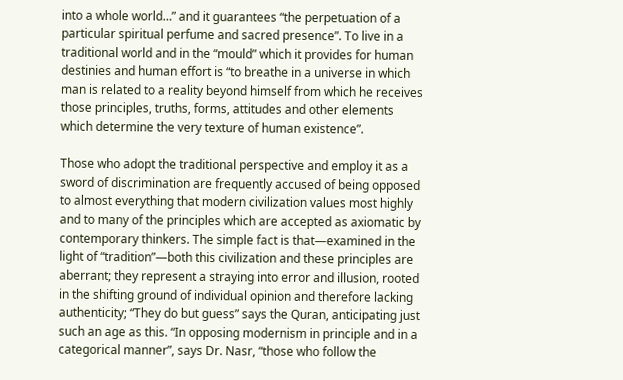into a whole world…” and it guarantees “the perpetuation of a particular spiritual perfume and sacred presence”. To live in a traditional world and in the “mould” which it provides for human destinies and human effort is “to breathe in a universe in which man is related to a reality beyond himself from which he receives those principles, truths, forms, attitudes and other elements which determine the very texture of human existence”.

Those who adopt the traditional perspective and employ it as a sword of discrimination are frequently accused of being opposed to almost everything that modern civilization values most highly and to many of the principles which are accepted as axiomatic by contemporary thinkers. The simple fact is that—examined in the light of “tradition”—both this civilization and these principles are aberrant; they represent a straying into error and illusion, rooted in the shifting ground of individual opinion and therefore lacking authenticity; “They do but guess” says the Quran, anticipating just such an age as this. “In opposing modernism in principle and in a categorical manner”, says Dr. Nasr, “those who follow the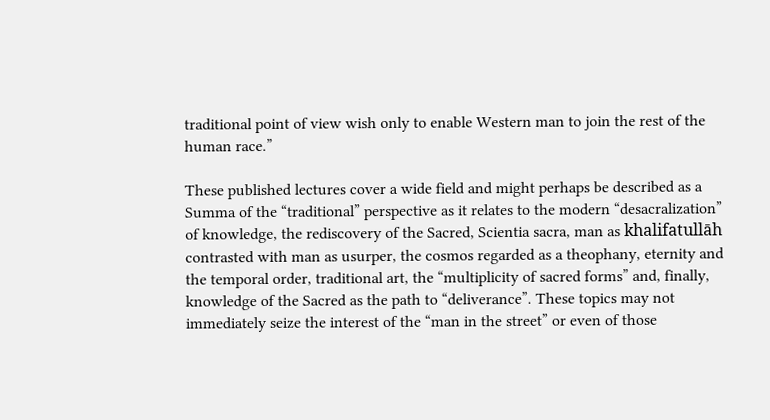traditional point of view wish only to enable Western man to join the rest of the human race.”

These published lectures cover a wide field and might perhaps be described as a Summa of the “traditional” perspective as it relates to the modern “desacralization” of knowledge, the rediscovery of the Sacred, Scientia sacra, man as khalifatullāh contrasted with man as usurper, the cosmos regarded as a theophany, eternity and the temporal order, traditional art, the “multiplicity of sacred forms” and, finally, knowledge of the Sacred as the path to “deliverance”. These topics may not immediately seize the interest of the “man in the street” or even of those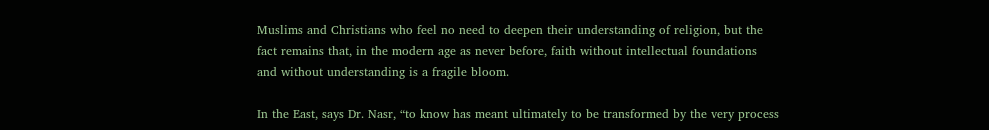Muslims and Christians who feel no need to deepen their understanding of religion, but the fact remains that, in the modern age as never before, faith without intellectual foundations and without understanding is a fragile bloom.

In the East, says Dr. Nasr, “to know has meant ultimately to be transformed by the very process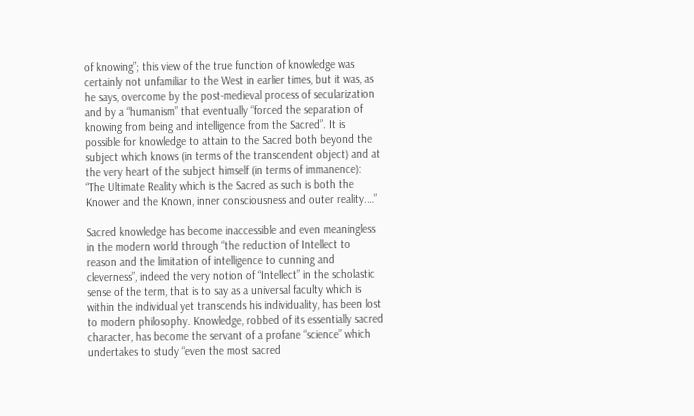of knowing”; this view of the true function of knowledge was certainly not unfamiliar to the West in earlier times, but it was, as he says, overcome by the post-medieval process of secularization and by a “humanism” that eventually “forced the separation of knowing from being and intelligence from the Sacred”. It is possible for knowledge to attain to the Sacred both beyond the subject which knows (in terms of the transcendent object) and at the very heart of the subject himself (in terms of immanence): “The Ultimate Reality which is the Sacred as such is both the Knower and the Known, inner consciousness and outer reality.…”

Sacred knowledge has become inaccessible and even meaningless in the modern world through “the reduction of Intellect to reason and the limitation of intelligence to cunning and cleverness”, indeed the very notion of “Intellect” in the scholastic sense of the term, that is to say as a universal faculty which is within the individual yet transcends his individuality, has been lost to modern philosophy. Knowledge, robbed of its essentially sacred character, has become the servant of a profane “science” which undertakes to study “even the most sacred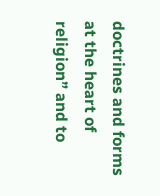doctrines and forms at the heart of religion” and to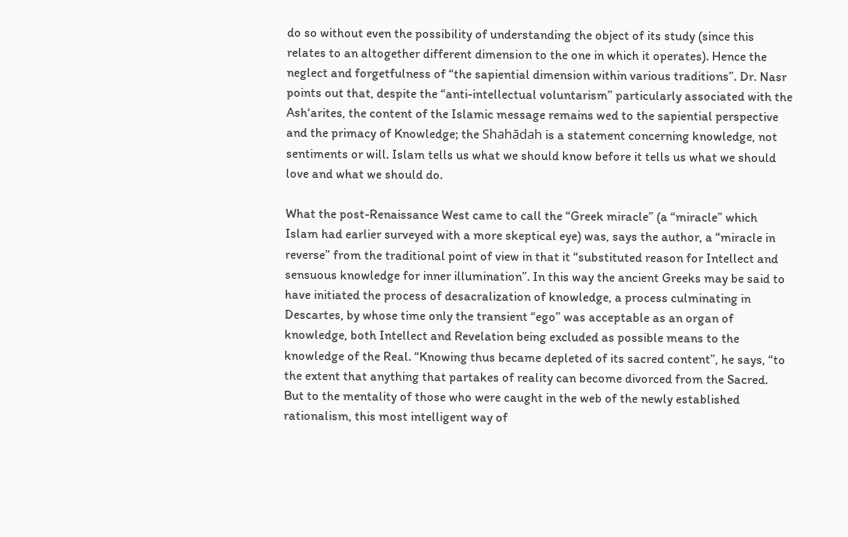do so without even the possibility of understanding the object of its study (since this relates to an altogether different dimension to the one in which it operates). Hence the neglect and forgetfulness of “the sapiential dimension within various traditions”. Dr. Nasr points out that, despite the “anti-intellectual voluntarism” particularly associated with the Ash‘arites, the content of the Islamic message remains wed to the sapiential perspective and the primacy of Knowledge; the Shahādah is a statement concerning knowledge, not sentiments or will. Islam tells us what we should know before it tells us what we should love and what we should do.

What the post-Renaissance West came to call the “Greek miracle” (a “miracle” which Islam had earlier surveyed with a more skeptical eye) was, says the author, a “miracle in reverse” from the traditional point of view in that it “substituted reason for Intellect and sensuous knowledge for inner illumination”. In this way the ancient Greeks may be said to have initiated the process of desacralization of knowledge, a process culminating in Descartes, by whose time only the transient “ego” was acceptable as an organ of knowledge, both Intellect and Revelation being excluded as possible means to the knowledge of the Real. “Knowing thus became depleted of its sacred content”, he says, “to the extent that anything that partakes of reality can become divorced from the Sacred. But to the mentality of those who were caught in the web of the newly established rationalism, this most intelligent way of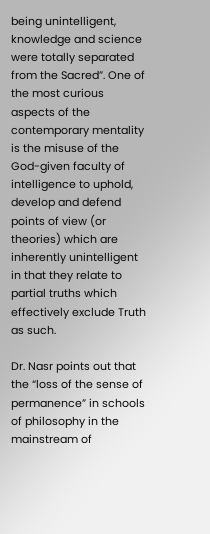being unintelligent, knowledge and science were totally separated from the Sacred”. One of the most curious aspects of the contemporary mentality is the misuse of the God-given faculty of intelligence to uphold, develop and defend points of view (or theories) which are inherently unintelligent in that they relate to partial truths which effectively exclude Truth as such.

Dr. Nasr points out that the “loss of the sense of permanence” in schools of philosophy in the mainstream of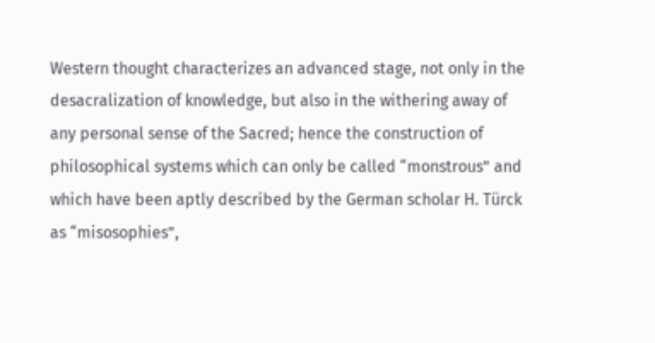Western thought characterizes an advanced stage, not only in the desacralization of knowledge, but also in the withering away of any personal sense of the Sacred; hence the construction of philosophical systems which can only be called “monstrous” and which have been aptly described by the German scholar H. Türck as “misosophies”,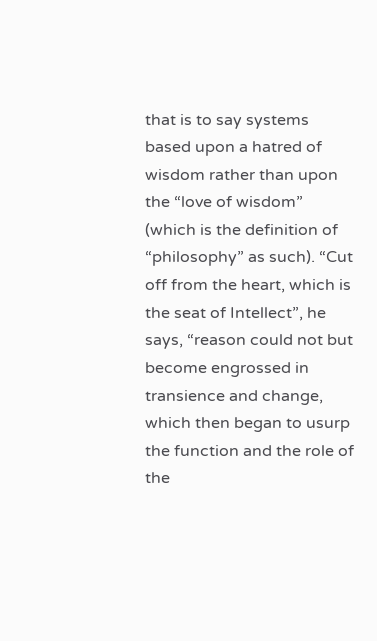that is to say systems based upon a hatred of wisdom rather than upon the “love of wisdom” (which is the definition of “philosophy” as such). “Cut off from the heart, which is the seat of Intellect”, he says, “reason could not but become engrossed in transience and change, which then began to usurp the function and the role of the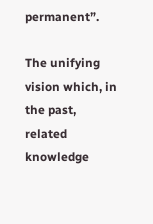permanent”.

The unifying vision which, in the past, related knowledge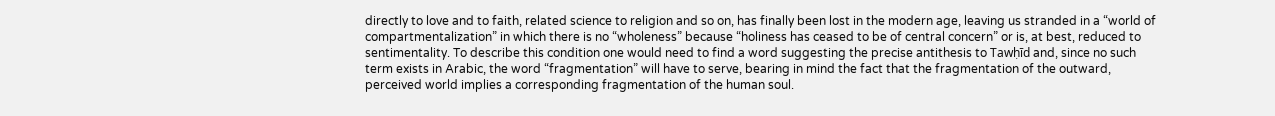directly to love and to faith, related science to religion and so on, has finally been lost in the modern age, leaving us stranded in a “world of compartmentalization” in which there is no “wholeness” because “holiness has ceased to be of central concern” or is, at best, reduced to sentimentality. To describe this condition one would need to find a word suggesting the precise antithesis to Tawḥīd and, since no such term exists in Arabic, the word “fragmentation” will have to serve, bearing in mind the fact that the fragmentation of the outward, perceived world implies a corresponding fragmentation of the human soul.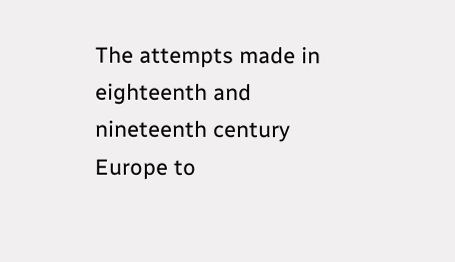The attempts made in eighteenth and nineteenth century Europe to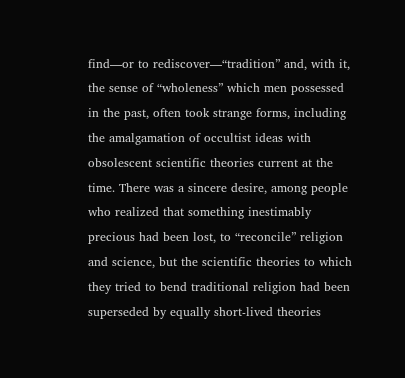find—or to rediscover—“tradition” and, with it, the sense of “wholeness” which men possessed in the past, often took strange forms, including the amalgamation of occultist ideas with obsolescent scientific theories current at the time. There was a sincere desire, among people who realized that something inestimably precious had been lost, to “reconcile” religion and science, but the scientific theories to which they tried to bend traditional religion had been superseded by equally short-lived theories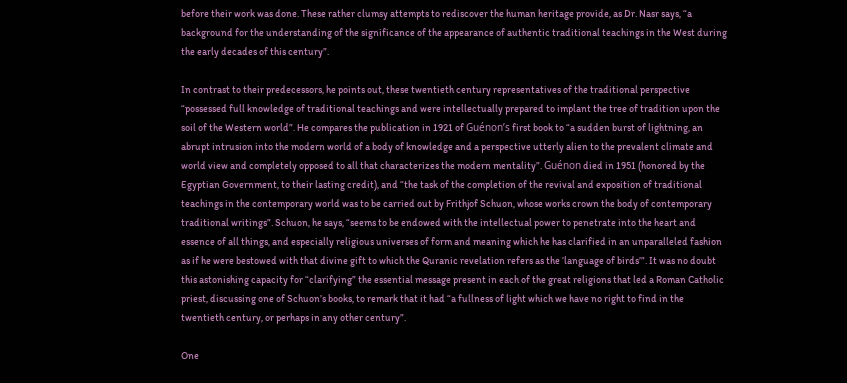before their work was done. These rather clumsy attempts to rediscover the human heritage provide, as Dr. Nasr says, “a background for the understanding of the significance of the appearance of authentic traditional teachings in the West during the early decades of this century”.

In contrast to their predecessors, he points out, these twentieth century representatives of the traditional perspective “possessed full knowledge of traditional teachings and were intellectually prepared to implant the tree of tradition upon the soil of the Western world”. He compares the publication in 1921 of Guénon’s first book to “a sudden burst of lightning, an abrupt intrusion into the modern world of a body of knowledge and a perspective utterly alien to the prevalent climate and world view and completely opposed to all that characterizes the modern mentality”. Guénon died in 1951 (honored by the Egyptian Government, to their lasting credit), and “the task of the completion of the revival and exposition of traditional teachings in the contemporary world was to be carried out by Frithjof Schuon, whose works crown the body of contemporary traditional writings”. Schuon, he says, “seems to be endowed with the intellectual power to penetrate into the heart and essence of all things, and especially religious universes of form and meaning which he has clarified in an unparalleled fashion as if he were bestowed with that divine gift to which the Quranic revelation refers as the ‘language of birds’”. It was no doubt this astonishing capacity for “clarifying” the essential message present in each of the great religions that led a Roman Catholic priest, discussing one of Schuon’s books, to remark that it had “a fullness of light which we have no right to find in the twentieth century, or perhaps in any other century”.

One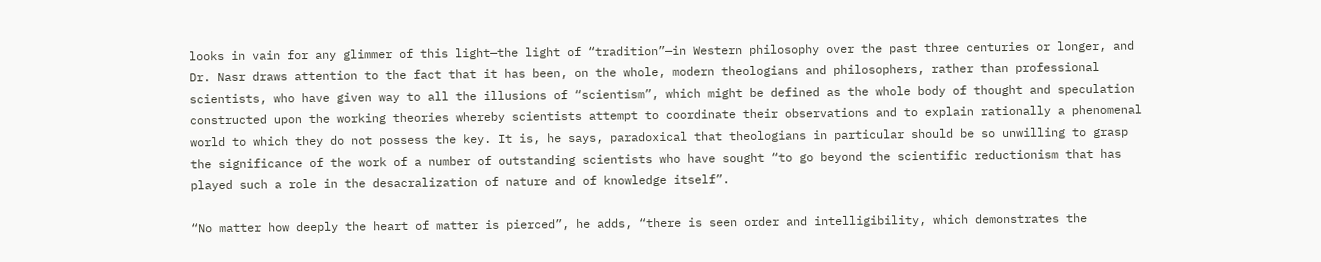looks in vain for any glimmer of this light—the light of “tradition”—in Western philosophy over the past three centuries or longer, and Dr. Nasr draws attention to the fact that it has been, on the whole, modern theologians and philosophers, rather than professional scientists, who have given way to all the illusions of “scientism”, which might be defined as the whole body of thought and speculation constructed upon the working theories whereby scientists attempt to coordinate their observations and to explain rationally a phenomenal world to which they do not possess the key. It is, he says, paradoxical that theologians in particular should be so unwilling to grasp the significance of the work of a number of outstanding scientists who have sought “to go beyond the scientific reductionism that has played such a role in the desacralization of nature and of knowledge itself”.

“No matter how deeply the heart of matter is pierced”, he adds, “there is seen order and intelligibility, which demonstrates the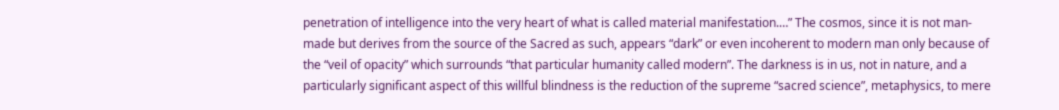penetration of intelligence into the very heart of what is called material manifestation.…” The cosmos, since it is not man-made but derives from the source of the Sacred as such, appears “dark” or even incoherent to modern man only because of the “veil of opacity” which surrounds “that particular humanity called modern”. The darkness is in us, not in nature, and a particularly significant aspect of this willful blindness is the reduction of the supreme “sacred science”, metaphysics, to mere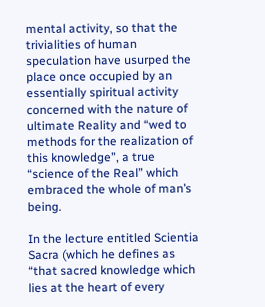mental activity, so that the trivialities of human speculation have usurped the place once occupied by an essentially spiritual activity concerned with the nature of ultimate Reality and “wed to methods for the realization of this knowledge”, a true “science of the Real” which embraced the whole of man’s being.

In the lecture entitled Scientia Sacra (which he defines as “that sacred knowledge which lies at the heart of every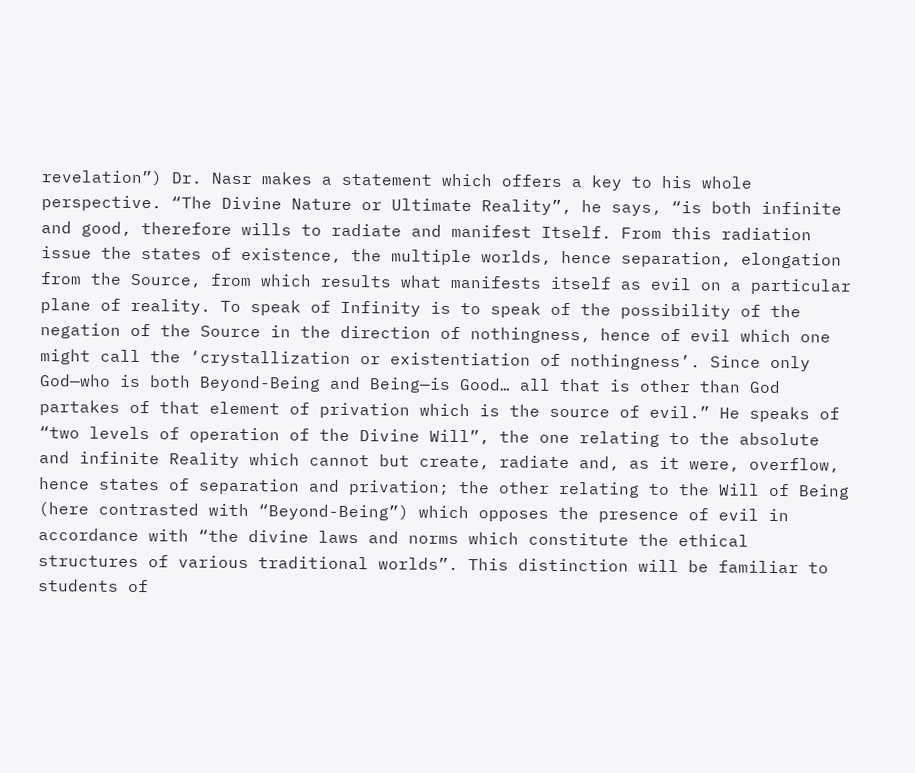revelation”) Dr. Nasr makes a statement which offers a key to his whole perspective. “The Divine Nature or Ultimate Reality”, he says, “is both infinite and good, therefore wills to radiate and manifest Itself. From this radiation issue the states of existence, the multiple worlds, hence separation, elongation from the Source, from which results what manifests itself as evil on a particular plane of reality. To speak of Infinity is to speak of the possibility of the negation of the Source in the direction of nothingness, hence of evil which one might call the ‘crystallization or existentiation of nothingness’. Since only God—who is both Beyond-Being and Being—is Good… all that is other than God partakes of that element of privation which is the source of evil.” He speaks of “two levels of operation of the Divine Will”, the one relating to the absolute and infinite Reality which cannot but create, radiate and, as it were, overflow, hence states of separation and privation; the other relating to the Will of Being (here contrasted with “Beyond-Being”) which opposes the presence of evil in accordance with “the divine laws and norms which constitute the ethical structures of various traditional worlds”. This distinction will be familiar to students of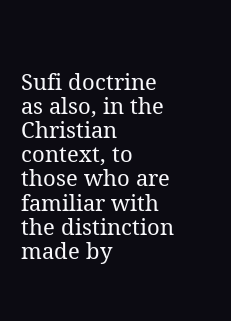Sufi doctrine as also, in the Christian context, to those who are familiar with the distinction made by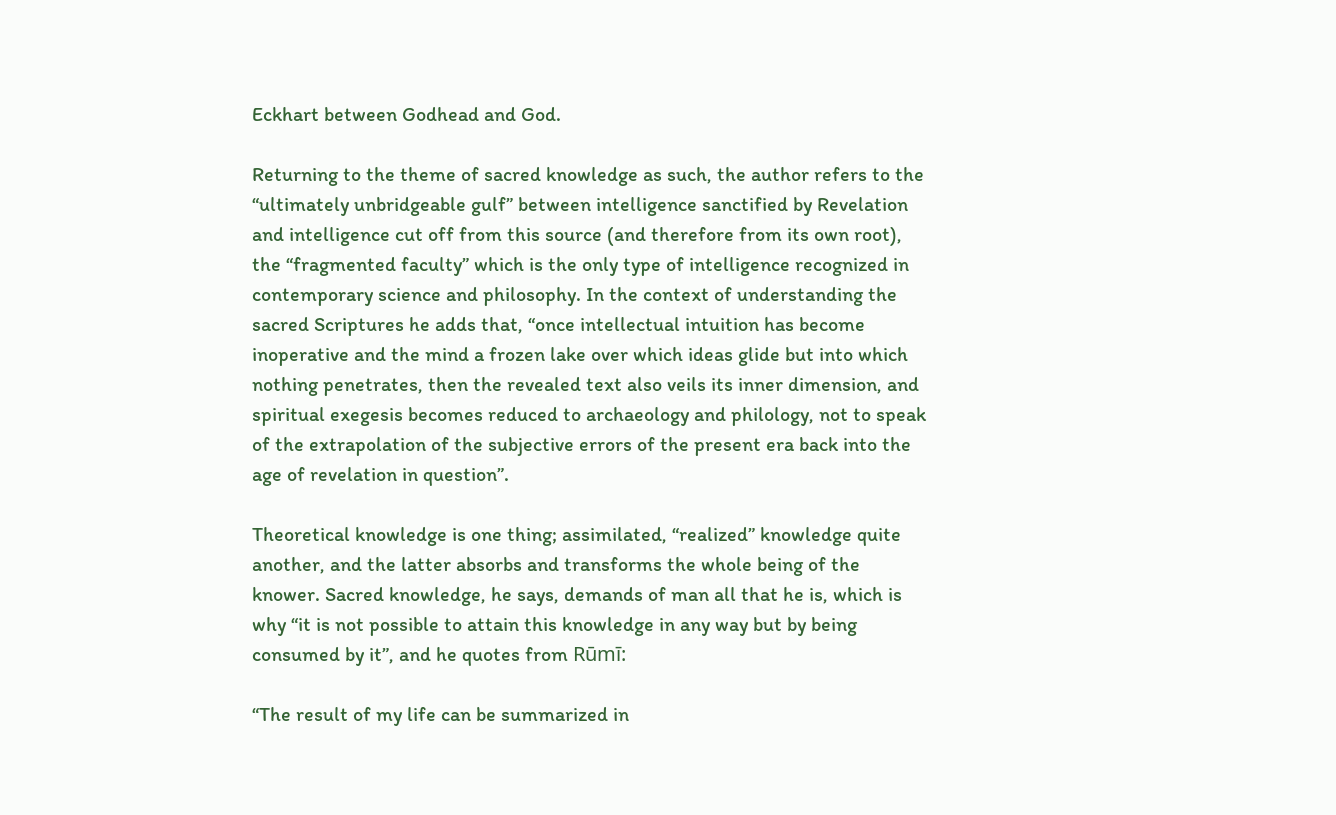Eckhart between Godhead and God.

Returning to the theme of sacred knowledge as such, the author refers to the “ultimately unbridgeable gulf” between intelligence sanctified by Revelation and intelligence cut off from this source (and therefore from its own root), the “fragmented faculty” which is the only type of intelligence recognized in contemporary science and philosophy. In the context of understanding the sacred Scriptures he adds that, “once intellectual intuition has become inoperative and the mind a frozen lake over which ideas glide but into which nothing penetrates, then the revealed text also veils its inner dimension, and spiritual exegesis becomes reduced to archaeology and philology, not to speak of the extrapolation of the subjective errors of the present era back into the age of revelation in question”.

Theoretical knowledge is one thing; assimilated, “realized” knowledge quite another, and the latter absorbs and transforms the whole being of the knower. Sacred knowledge, he says, demands of man all that he is, which is why “it is not possible to attain this knowledge in any way but by being consumed by it”, and he quotes from Rūmī:

“The result of my life can be summarized in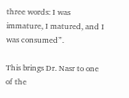three words: I was immature, I matured, and I was consumed”.

This brings Dr. Nasr to one of the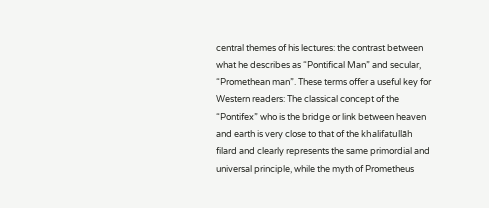central themes of his lectures: the contrast between what he describes as “Pontifical Man” and secular, “Promethean man”. These terms offer a useful key for Western readers: The classical concept of the “Pontifex” who is the bridge or link between heaven and earth is very close to that of the khalifatullāh filard and clearly represents the same primordial and universal principle, while the myth of Prometheus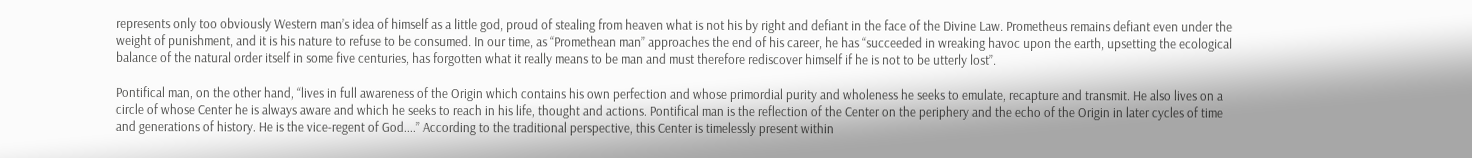represents only too obviously Western man’s idea of himself as a little god, proud of stealing from heaven what is not his by right and defiant in the face of the Divine Law. Prometheus remains defiant even under the weight of punishment, and it is his nature to refuse to be consumed. In our time, as “Promethean man” approaches the end of his career, he has “succeeded in wreaking havoc upon the earth, upsetting the ecological balance of the natural order itself in some five centuries, has forgotten what it really means to be man and must therefore rediscover himself if he is not to be utterly lost”.

Pontifical man, on the other hand, “lives in full awareness of the Origin which contains his own perfection and whose primordial purity and wholeness he seeks to emulate, recapture and transmit. He also lives on a circle of whose Center he is always aware and which he seeks to reach in his life, thought and actions. Pontifical man is the reflection of the Center on the periphery and the echo of the Origin in later cycles of time and generations of history. He is the vice-regent of God....” According to the traditional perspective, this Center is timelessly present within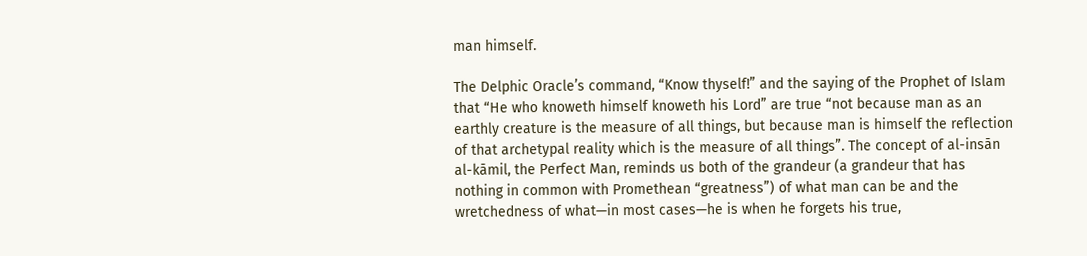man himself.

The Delphic Oracle’s command, “Know thyself!” and the saying of the Prophet of Islam that “He who knoweth himself knoweth his Lord” are true “not because man as an earthly creature is the measure of all things, but because man is himself the reflection of that archetypal reality which is the measure of all things”. The concept of al-insān al-kāmil, the Perfect Man, reminds us both of the grandeur (a grandeur that has nothing in common with Promethean “greatness”) of what man can be and the wretchedness of what—in most cases—he is when he forgets his true,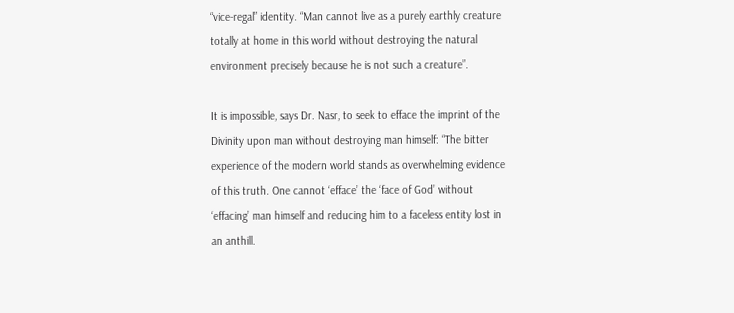“vice-regal” identity. “Man cannot live as a purely earthly creature totally at home in this world without destroying the natural environment precisely because he is not such a creature”.

It is impossible, says Dr. Nasr, to seek to efface the imprint of the Divinity upon man without destroying man himself: “The bitter experience of the modern world stands as overwhelming evidence of this truth. One cannot ‘efface’ the ‘face of God’ without ‘effacing’ man himself and reducing him to a faceless entity lost in an anthill.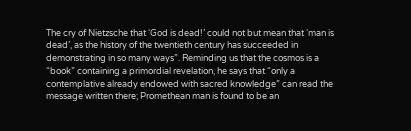The cry of Nietzsche that ‘God is dead!’ could not but mean that ‘man is dead’, as the history of the twentieth century has succeeded in demonstrating in so many ways”. Reminding us that the cosmos is a “book” containing a primordial revelation, he says that “only a contemplative already endowed with sacred knowledge” can read the message written there; Promethean man is found to be an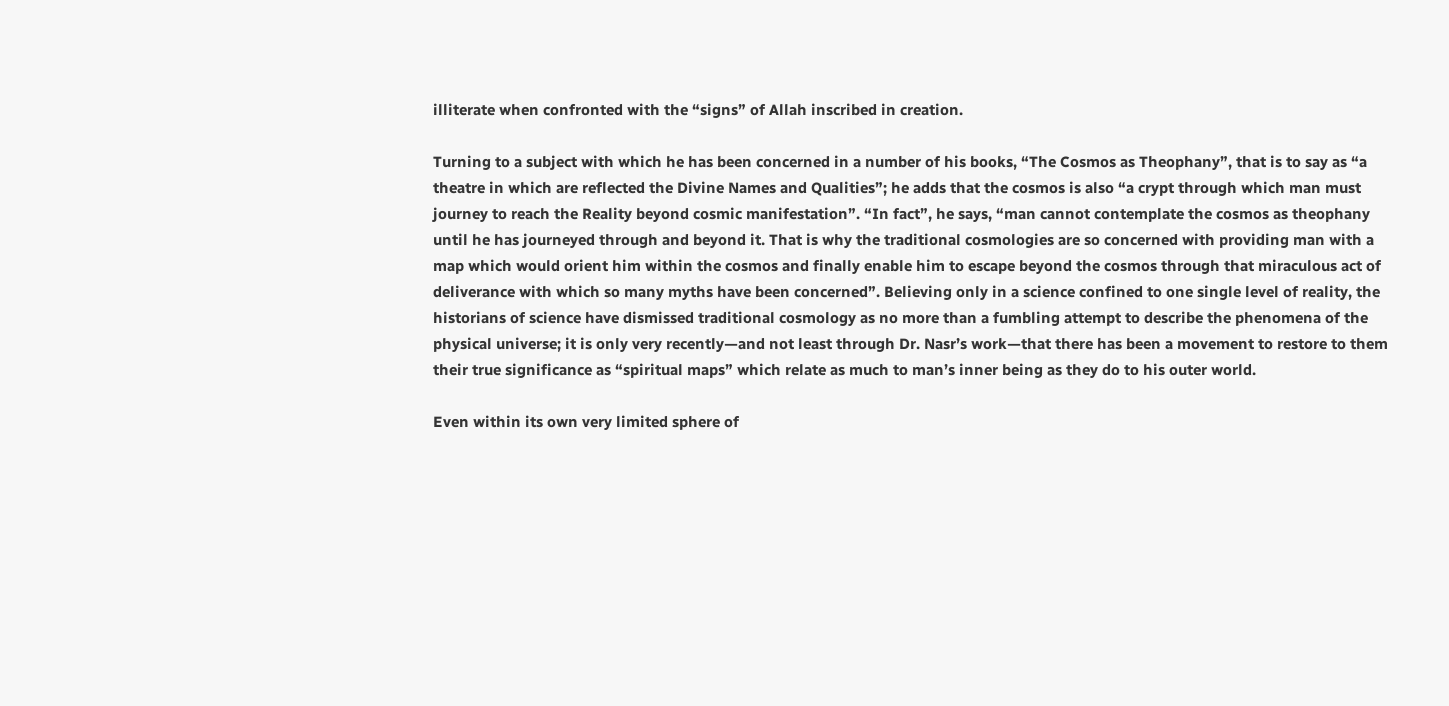illiterate when confronted with the “signs” of Allah inscribed in creation.

Turning to a subject with which he has been concerned in a number of his books, “The Cosmos as Theophany”, that is to say as “a theatre in which are reflected the Divine Names and Qualities”; he adds that the cosmos is also “a crypt through which man must journey to reach the Reality beyond cosmic manifestation”. “In fact”, he says, “man cannot contemplate the cosmos as theophany until he has journeyed through and beyond it. That is why the traditional cosmologies are so concerned with providing man with a map which would orient him within the cosmos and finally enable him to escape beyond the cosmos through that miraculous act of deliverance with which so many myths have been concerned”. Believing only in a science confined to one single level of reality, the historians of science have dismissed traditional cosmology as no more than a fumbling attempt to describe the phenomena of the physical universe; it is only very recently—and not least through Dr. Nasr’s work—that there has been a movement to restore to them their true significance as “spiritual maps” which relate as much to man’s inner being as they do to his outer world.

Even within its own very limited sphere of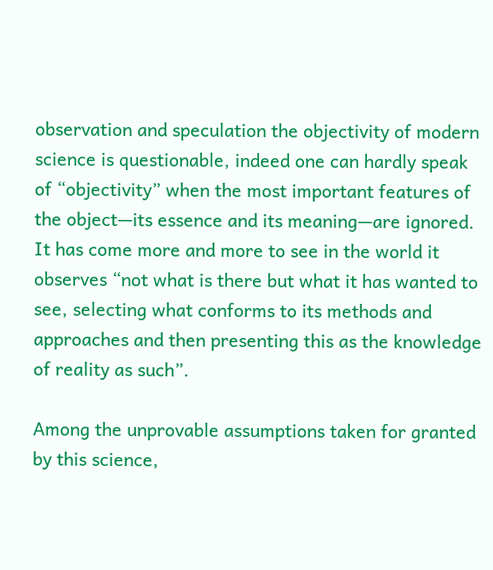observation and speculation the objectivity of modern science is questionable, indeed one can hardly speak of “objectivity” when the most important features of the object—its essence and its meaning—are ignored. It has come more and more to see in the world it observes “not what is there but what it has wanted to see, selecting what conforms to its methods and approaches and then presenting this as the knowledge of reality as such”.

Among the unprovable assumptions taken for granted by this science,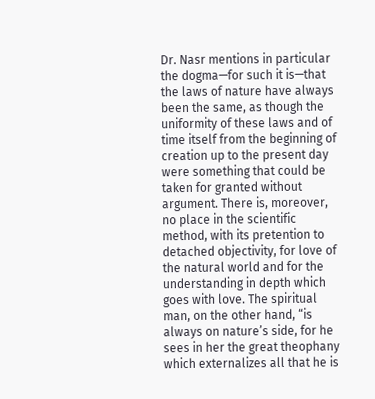Dr. Nasr mentions in particular the dogma—for such it is—that the laws of nature have always been the same, as though the uniformity of these laws and of time itself from the beginning of creation up to the present day were something that could be taken for granted without argument. There is, moreover, no place in the scientific method, with its pretention to detached objectivity, for love of the natural world and for the understanding in depth which goes with love. The spiritual man, on the other hand, “is always on nature’s side, for he sees in her the great theophany which externalizes all that he is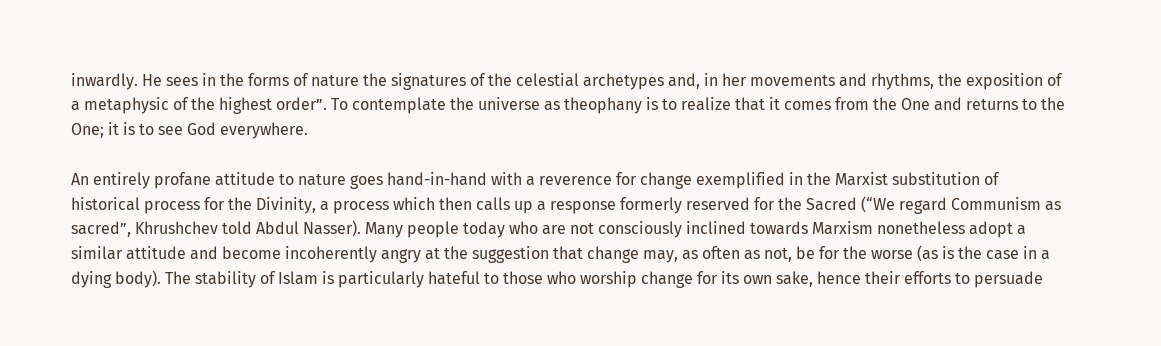inwardly. He sees in the forms of nature the signatures of the celestial archetypes and, in her movements and rhythms, the exposition of a metaphysic of the highest order”. To contemplate the universe as theophany is to realize that it comes from the One and returns to the One; it is to see God everywhere.

An entirely profane attitude to nature goes hand-in-hand with a reverence for change exemplified in the Marxist substitution of historical process for the Divinity, a process which then calls up a response formerly reserved for the Sacred (“We regard Communism as sacred”, Khrushchev told Abdul Nasser). Many people today who are not consciously inclined towards Marxism nonetheless adopt a similar attitude and become incoherently angry at the suggestion that change may, as often as not, be for the worse (as is the case in a dying body). The stability of Islam is particularly hateful to those who worship change for its own sake, hence their efforts to persuade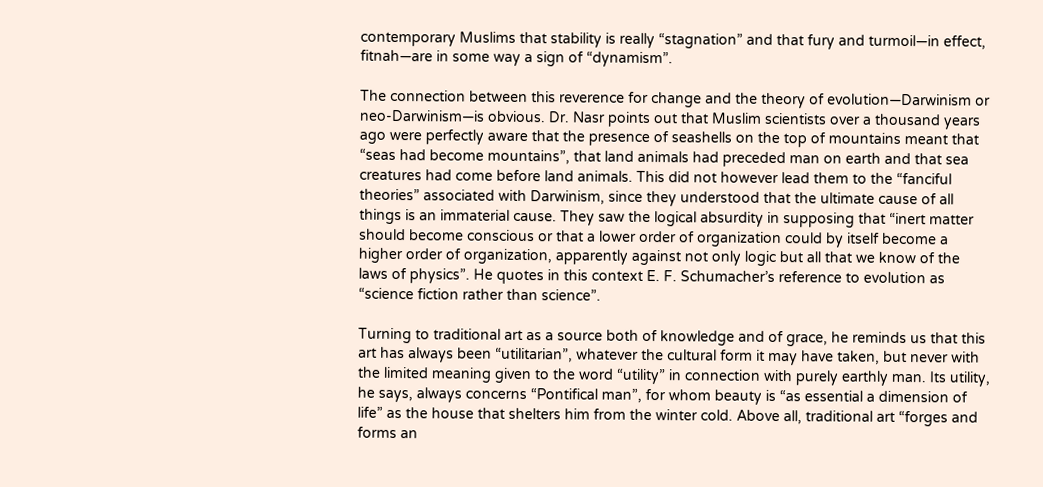contemporary Muslims that stability is really “stagnation” and that fury and turmoil—in effect, fitnah—are in some way a sign of “dynamism”.

The connection between this reverence for change and the theory of evolution—Darwinism or neo-Darwinism—is obvious. Dr. Nasr points out that Muslim scientists over a thousand years ago were perfectly aware that the presence of seashells on the top of mountains meant that “seas had become mountains”, that land animals had preceded man on earth and that sea creatures had come before land animals. This did not however lead them to the “fanciful theories” associated with Darwinism, since they understood that the ultimate cause of all things is an immaterial cause. They saw the logical absurdity in supposing that “inert matter should become conscious or that a lower order of organization could by itself become a higher order of organization, apparently against not only logic but all that we know of the laws of physics”. He quotes in this context E. F. Schumacher’s reference to evolution as “science fiction rather than science”.

Turning to traditional art as a source both of knowledge and of grace, he reminds us that this art has always been “utilitarian”, whatever the cultural form it may have taken, but never with the limited meaning given to the word “utility” in connection with purely earthly man. Its utility, he says, always concerns “Pontifical man”, for whom beauty is “as essential a dimension of life” as the house that shelters him from the winter cold. Above all, traditional art “forges and forms an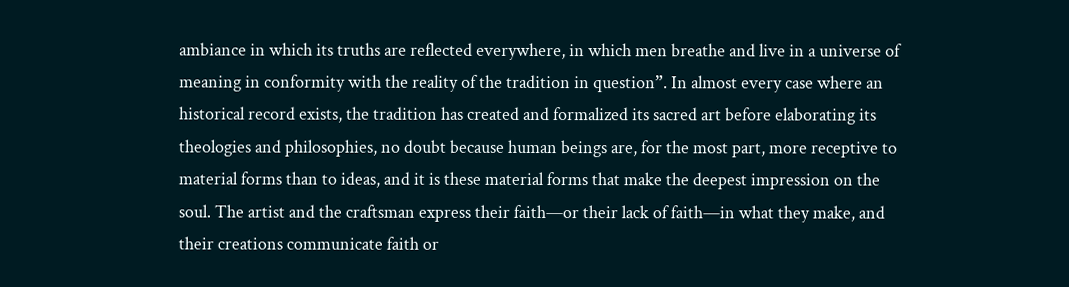ambiance in which its truths are reflected everywhere, in which men breathe and live in a universe of meaning in conformity with the reality of the tradition in question”. In almost every case where an historical record exists, the tradition has created and formalized its sacred art before elaborating its theologies and philosophies, no doubt because human beings are, for the most part, more receptive to material forms than to ideas, and it is these material forms that make the deepest impression on the soul. The artist and the craftsman express their faith—or their lack of faith—in what they make, and their creations communicate faith or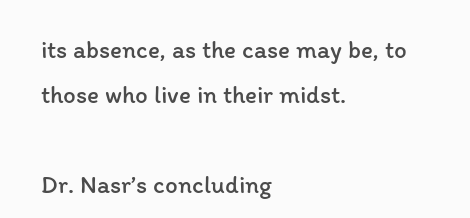its absence, as the case may be, to those who live in their midst.

Dr. Nasr’s concluding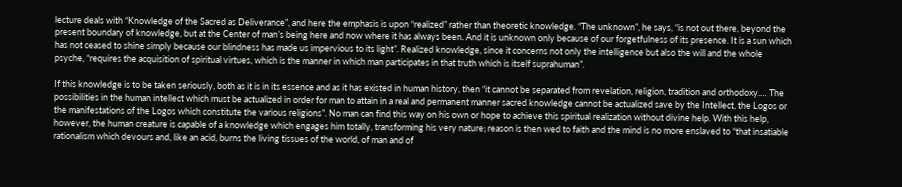lecture deals with “Knowledge of the Sacred as Deliverance”, and here the emphasis is upon “realized” rather than theoretic knowledge. “The unknown”, he says, “is not out there, beyond the present boundary of knowledge, but at the Center of man’s being here and now where it has always been. And it is unknown only because of our forgetfulness of its presence. It is a sun which has not ceased to shine simply because our blindness has made us impervious to its light”. Realized knowledge, since it concerns not only the intelligence but also the will and the whole psyche, “requires the acquisition of spiritual virtues, which is the manner in which man participates in that truth which is itself suprahuman”.

If this knowledge is to be taken seriously, both as it is in its essence and as it has existed in human history, then “it cannot be separated from revelation, religion, tradition and orthodoxy.… The possibilities in the human intellect which must be actualized in order for man to attain in a real and permanent manner sacred knowledge cannot be actualized save by the Intellect, the Logos or the manifestations of the Logos which constitute the various religions”. No man can find this way on his own or hope to achieve this spiritual realization without divine help. With this help, however, the human creature is capable of a knowledge which engages him totally, transforming his very nature; reason is then wed to faith and the mind is no more enslaved to “that insatiable rationalism which devours and, like an acid, burns the living tissues of the world, of man and of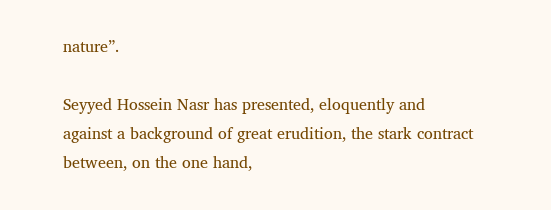nature”.

Seyyed Hossein Nasr has presented, eloquently and against a background of great erudition, the stark contract between, on the one hand,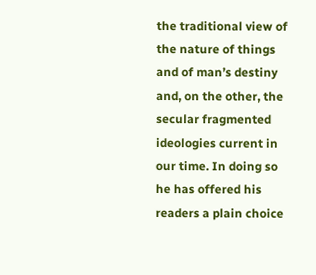the traditional view of the nature of things and of man’s destiny and, on the other, the secular fragmented ideologies current in our time. In doing so he has offered his readers a plain choice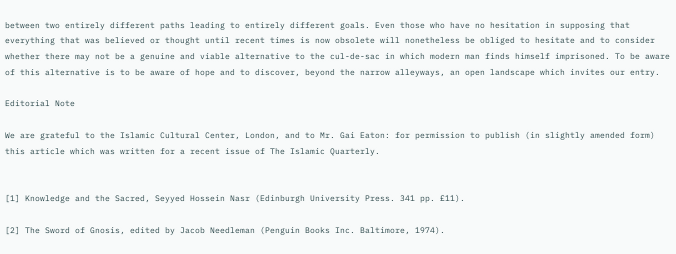between two entirely different paths leading to entirely different goals. Even those who have no hesitation in supposing that everything that was believed or thought until recent times is now obsolete will nonetheless be obliged to hesitate and to consider whether there may not be a genuine and viable alternative to the cul-de-sac in which modern man finds himself imprisoned. To be aware of this alternative is to be aware of hope and to discover, beyond the narrow alleyways, an open landscape which invites our entry.

Editorial Note

We are grateful to the Islamic Cultural Center, London, and to Mr. Gai Eaton: for permission to publish (in slightly amended form) this article which was written for a recent issue of The Islamic Quarterly.


[1] Knowledge and the Sacred, Seyyed Hossein Nasr (Edinburgh University Press. 341 pp. £11).

[2] The Sword of Gnosis, edited by Jacob Needleman (Penguin Books Inc. Baltimore, 1974).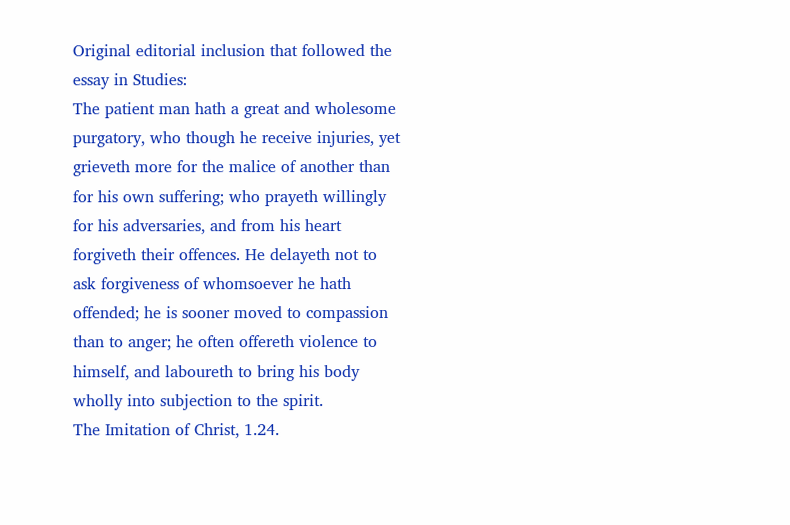Original editorial inclusion that followed the essay in Studies:
The patient man hath a great and wholesome purgatory, who though he receive injuries, yet grieveth more for the malice of another than for his own suffering; who prayeth willingly for his adversaries, and from his heart forgiveth their offences. He delayeth not to ask forgiveness of whomsoever he hath offended; he is sooner moved to compassion than to anger; he often offereth violence to himself, and laboureth to bring his body wholly into subjection to the spirit.
The Imitation of Christ, 1.24.